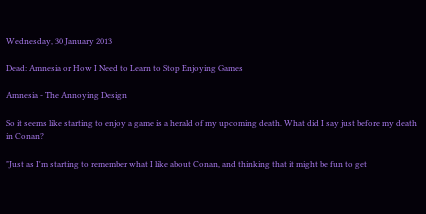Wednesday, 30 January 2013

Dead: Amnesia or How I Need to Learn to Stop Enjoying Games

Amnesia - The Annoying Design

So it seems like starting to enjoy a game is a herald of my upcoming death. What did I say just before my death in Conan?

"Just as I'm starting to remember what I like about Conan, and thinking that it might be fun to get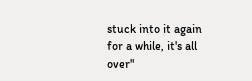stuck into it again for a while, it's all over"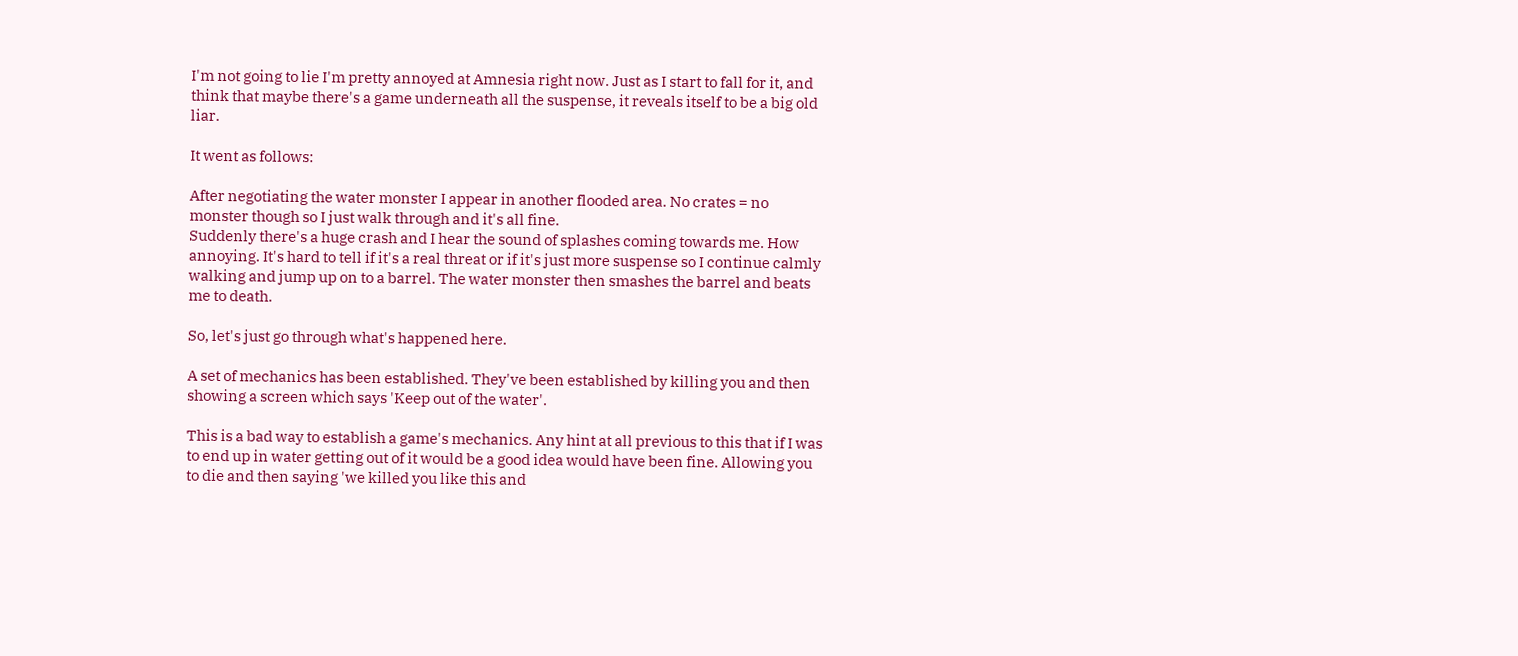I'm not going to lie I'm pretty annoyed at Amnesia right now. Just as I start to fall for it, and think that maybe there's a game underneath all the suspense, it reveals itself to be a big old liar.

It went as follows:

After negotiating the water monster I appear in another flooded area. No crates = no monster though so I just walk through and it's all fine.
Suddenly there's a huge crash and I hear the sound of splashes coming towards me. How annoying. It's hard to tell if it's a real threat or if it's just more suspense so I continue calmly walking and jump up on to a barrel. The water monster then smashes the barrel and beats me to death.

So, let's just go through what's happened here.

A set of mechanics has been established. They've been established by killing you and then showing a screen which says 'Keep out of the water'.

This is a bad way to establish a game's mechanics. Any hint at all previous to this that if I was to end up in water getting out of it would be a good idea would have been fine. Allowing you to die and then saying 'we killed you like this and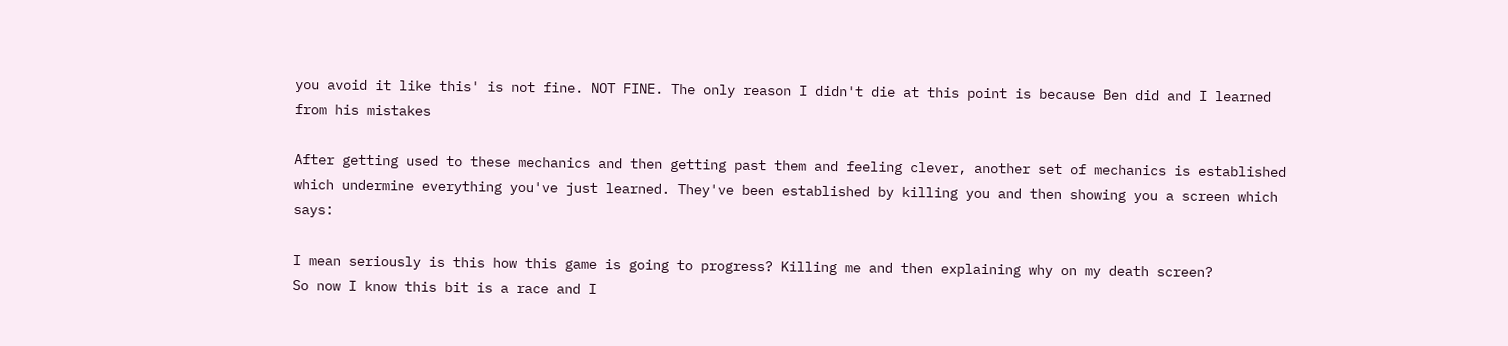you avoid it like this' is not fine. NOT FINE. The only reason I didn't die at this point is because Ben did and I learned from his mistakes

After getting used to these mechanics and then getting past them and feeling clever, another set of mechanics is established which undermine everything you've just learned. They've been established by killing you and then showing you a screen which says:

I mean seriously is this how this game is going to progress? Killing me and then explaining why on my death screen?
So now I know this bit is a race and I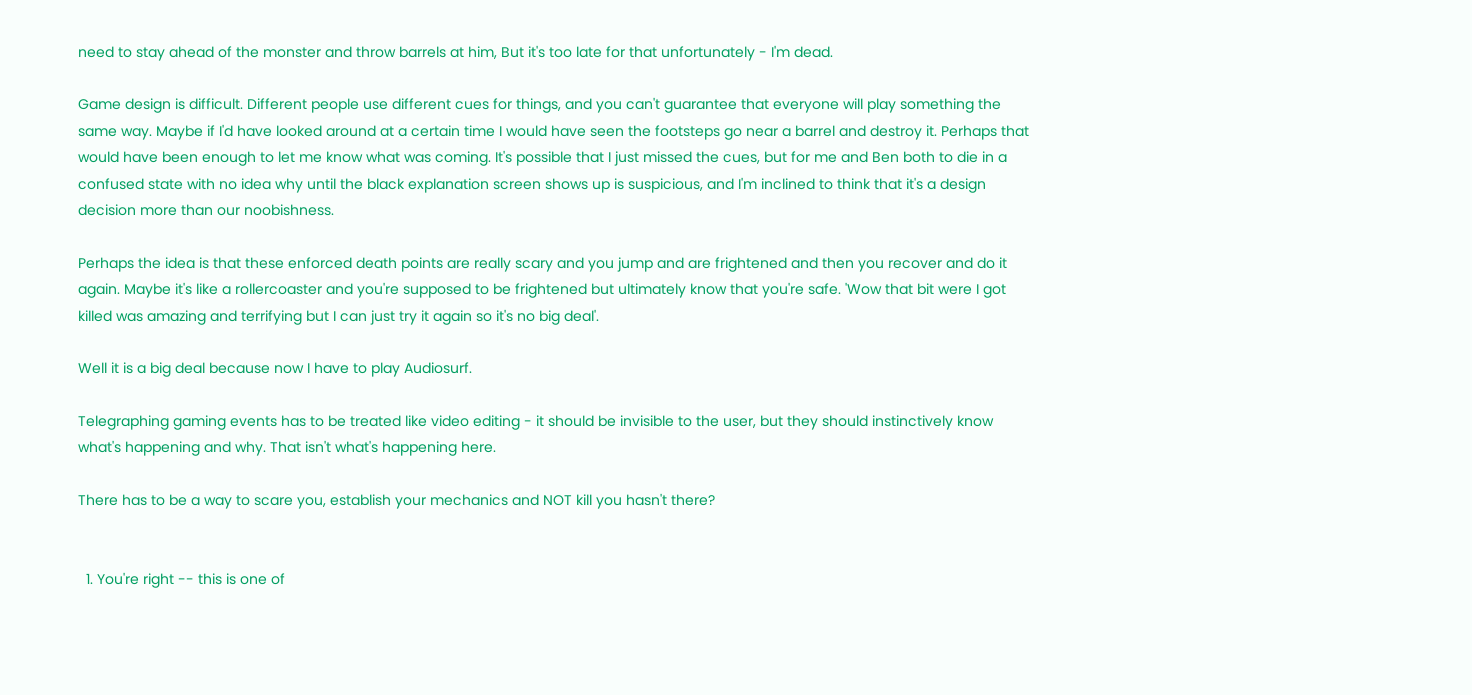need to stay ahead of the monster and throw barrels at him, But it's too late for that unfortunately - I'm dead.

Game design is difficult. Different people use different cues for things, and you can't guarantee that everyone will play something the same way. Maybe if I'd have looked around at a certain time I would have seen the footsteps go near a barrel and destroy it. Perhaps that would have been enough to let me know what was coming. It's possible that I just missed the cues, but for me and Ben both to die in a confused state with no idea why until the black explanation screen shows up is suspicious, and I'm inclined to think that it's a design decision more than our noobishness.

Perhaps the idea is that these enforced death points are really scary and you jump and are frightened and then you recover and do it again. Maybe it's like a rollercoaster and you're supposed to be frightened but ultimately know that you're safe. 'Wow that bit were I got killed was amazing and terrifying but I can just try it again so it's no big deal'.

Well it is a big deal because now I have to play Audiosurf.

Telegraphing gaming events has to be treated like video editing - it should be invisible to the user, but they should instinctively know what's happening and why. That isn't what's happening here.

There has to be a way to scare you, establish your mechanics and NOT kill you hasn't there?


  1. You're right -- this is one of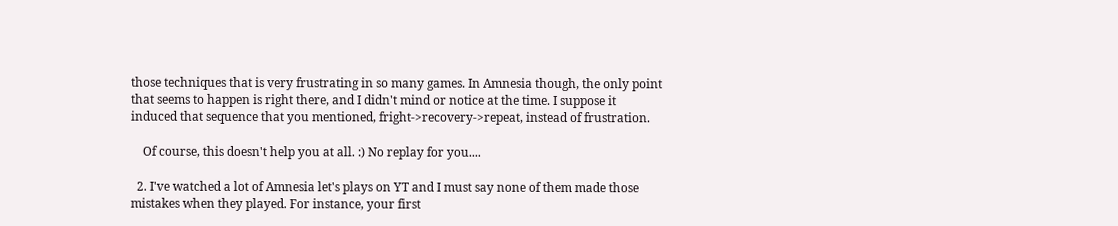those techniques that is very frustrating in so many games. In Amnesia though, the only point that seems to happen is right there, and I didn't mind or notice at the time. I suppose it induced that sequence that you mentioned, fright->recovery->repeat, instead of frustration.

    Of course, this doesn't help you at all. :) No replay for you....

  2. I've watched a lot of Amnesia let's plays on YT and I must say none of them made those mistakes when they played. For instance, your first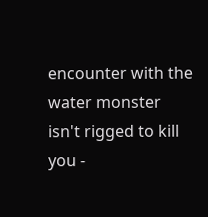encounter with the water monster isn't rigged to kill you -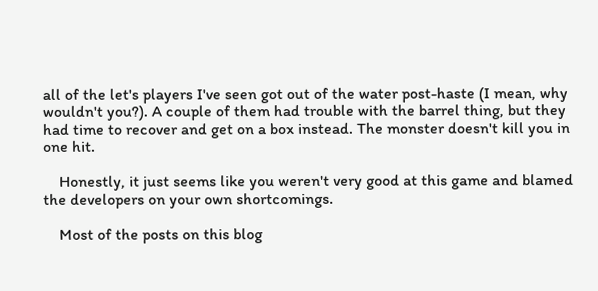all of the let's players I've seen got out of the water post-haste (I mean, why wouldn't you?). A couple of them had trouble with the barrel thing, but they had time to recover and get on a box instead. The monster doesn't kill you in one hit.

    Honestly, it just seems like you weren't very good at this game and blamed the developers on your own shortcomings.

    Most of the posts on this blog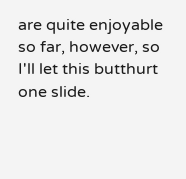are quite enjoyable so far, however, so I'll let this butthurt one slide.